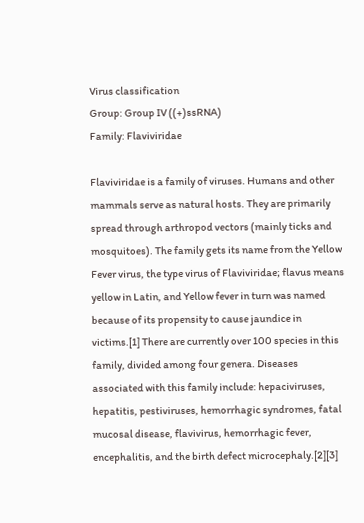Virus classification
Group: Group IV ((+)ssRNA)
Family: Flaviviridae

Flaviviridae is a family of viruses. Humans and other mammals serve as natural hosts. They are primarily spread through arthropod vectors (mainly ticks and mosquitoes). The family gets its name from the Yellow Fever virus, the type virus of Flaviviridae; flavus means yellow in Latin, and Yellow fever in turn was named because of its propensity to cause jaundice in victims.[1] There are currently over 100 species in this family, divided among four genera. Diseases associated with this family include: hepaciviruses, hepatitis, pestiviruses, hemorrhagic syndromes, fatal mucosal disease, flavivirus, hemorrhagic fever, encephalitis, and the birth defect microcephaly.[2][3]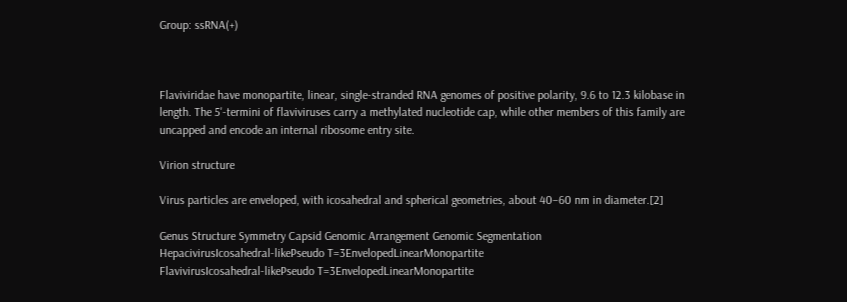Group: ssRNA(+)



Flaviviridae have monopartite, linear, single-stranded RNA genomes of positive polarity, 9.6 to 12.3 kilobase in length. The 5'-termini of flaviviruses carry a methylated nucleotide cap, while other members of this family are uncapped and encode an internal ribosome entry site.

Virion structure

Virus particles are enveloped, with icosahedral and spherical geometries, about 40–60 nm in diameter.[2]

Genus Structure Symmetry Capsid Genomic Arrangement Genomic Segmentation
HepacivirusIcosahedral-likePseudo T=3EnvelopedLinearMonopartite
FlavivirusIcosahedral-likePseudo T=3EnvelopedLinearMonopartite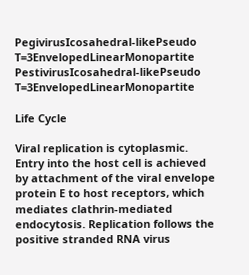PegivirusIcosahedral-likePseudo T=3EnvelopedLinearMonopartite
PestivirusIcosahedral-likePseudo T=3EnvelopedLinearMonopartite

Life Cycle

Viral replication is cytoplasmic. Entry into the host cell is achieved by attachment of the viral envelope protein E to host receptors, which mediates clathrin-mediated endocytosis. Replication follows the positive stranded RNA virus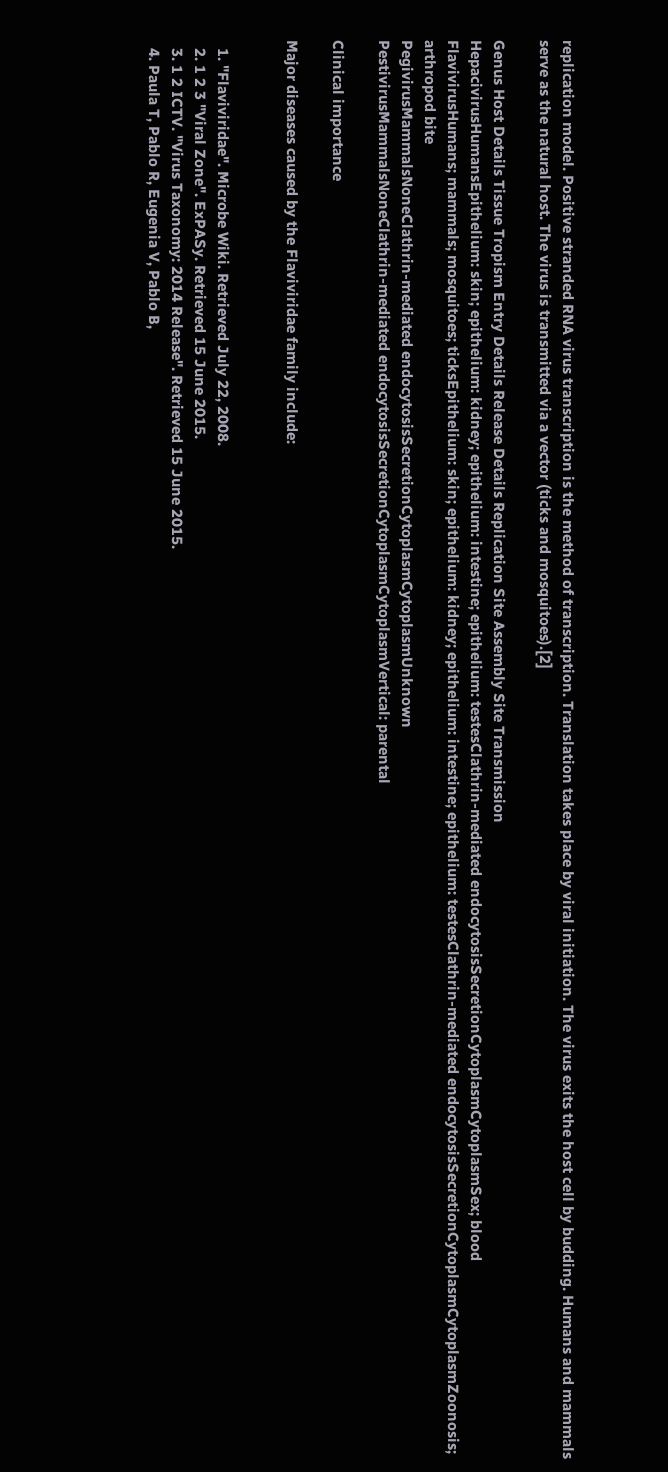replication model. Positive stranded RNA virus transcription is the method of transcription. Translation takes place by viral initiation. The virus exits the host cell by budding. Humans and mammals serve as the natural host. The virus is transmitted via a vector (ticks and mosquitoes).[2]

Genus Host Details Tissue Tropism Entry Details Release Details Replication Site Assembly Site Transmission
HepacivirusHumansEpithelium: skin; epithelium: kidney; epithelium: intestine; epithelium: testesClathrin-mediated endocytosisSecretionCytoplasmCytoplasmSex; blood
FlavivirusHumans; mammals; mosquitoes; ticksEpithelium: skin; epithelium: kidney; epithelium: intestine; epithelium: testesClathrin-mediated endocytosisSecretionCytoplasmCytoplasmZoonosis; arthropod bite
PegivirusMammalsNoneClathrin-mediated endocytosisSecretionCytoplasmCytoplasmUnknown
PestivirusMammalsNoneClathrin-mediated endocytosisSecretionCytoplasmCytoplasmVertical: parental

Clinical importance

Major diseases caused by the Flaviviridae family include:


  1. "Flaviviridae". Microbe Wiki. Retrieved July 22, 2008.
  2. 1 2 3 "Viral Zone". ExPASy. Retrieved 15 June 2015.
  3. 1 2 ICTV. "Virus Taxonomy: 2014 Release". Retrieved 15 June 2015.
  4. Paula T, Pablo R, Eugenia V, Pablo B,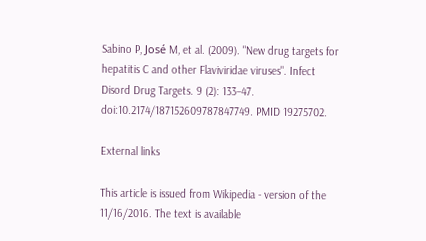Sabino P, José M, et al. (2009). "New drug targets for hepatitis C and other Flaviviridae viruses". Infect Disord Drug Targets. 9 (2): 133–47. doi:10.2174/187152609787847749. PMID 19275702.

External links

This article is issued from Wikipedia - version of the 11/16/2016. The text is available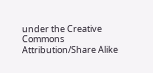under the Creative Commons Attribution/Share Alike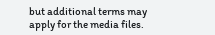but additional terms may apply for the media files.